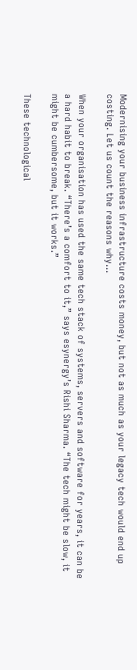Modernising your business infrastructure costs money, but not as much as your legacy tech would end up costing. Let us count the reasons why…

When your organisation has used the same tech stack of systems, servers and software for years, it can be a hard habit to break. “There’s a comfort to it,” says esynergy’s Rishi Sharma. “The tech might be slow, it might be cumbersome, but it works.”

These technological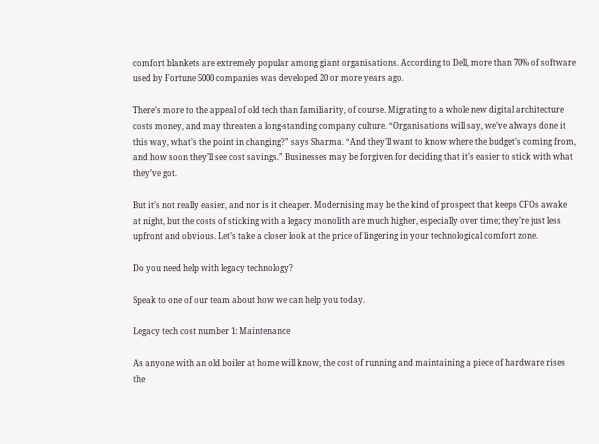comfort blankets are extremely popular among giant organisations. According to Dell, more than 70% of software used by Fortune 5000 companies was developed 20 or more years ago.

There’s more to the appeal of old tech than familiarity, of course. Migrating to a whole new digital architecture costs money, and may threaten a long-standing company culture. “Organisations will say, we’ve always done it this way, what’s the point in changing?” says Sharma. “And they’ll want to know where the budget’s coming from, and how soon they’ll see cost savings.” Businesses may be forgiven for deciding that it’s easier to stick with what they’ve got.

But it’s not really easier, and nor is it cheaper. Modernising may be the kind of prospect that keeps CFOs awake at night, but the costs of sticking with a legacy monolith are much higher, especially over time; they’re just less upfront and obvious. Let’s take a closer look at the price of lingering in your technological comfort zone.

Do you need help with legacy technology?

Speak to one of our team about how we can help you today.

Legacy tech cost number 1: Maintenance

As anyone with an old boiler at home will know, the cost of running and maintaining a piece of hardware rises the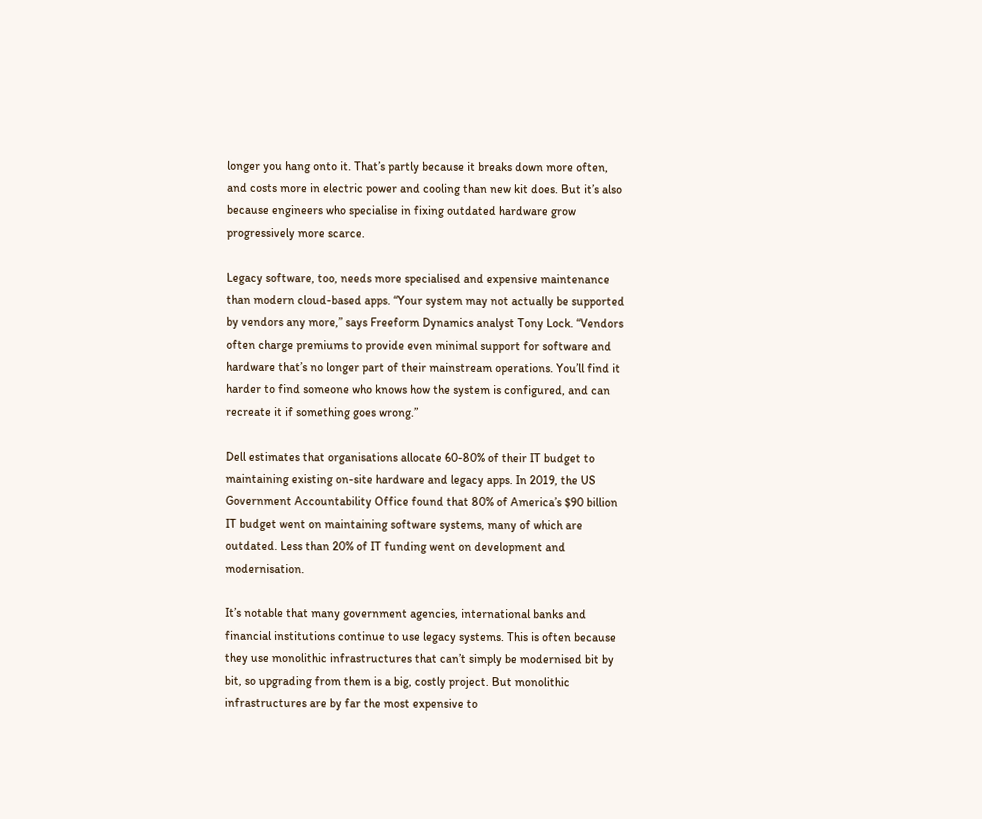longer you hang onto it. That’s partly because it breaks down more often, and costs more in electric power and cooling than new kit does. But it’s also because engineers who specialise in fixing outdated hardware grow progressively more scarce.

Legacy software, too, needs more specialised and expensive maintenance than modern cloud-based apps. “Your system may not actually be supported by vendors any more,” says Freeform Dynamics analyst Tony Lock. “Vendors often charge premiums to provide even minimal support for software and hardware that’s no longer part of their mainstream operations. You’ll find it harder to find someone who knows how the system is configured, and can recreate it if something goes wrong.”

Dell estimates that organisations allocate 60-80% of their IT budget to maintaining existing on-site hardware and legacy apps. In 2019, the US Government Accountability Office found that 80% of America’s $90 billion IT budget went on maintaining software systems, many of which are outdated. Less than 20% of IT funding went on development and modernisation.

It’s notable that many government agencies, international banks and financial institutions continue to use legacy systems. This is often because they use monolithic infrastructures that can’t simply be modernised bit by bit, so upgrading from them is a big, costly project. But monolithic infrastructures are by far the most expensive to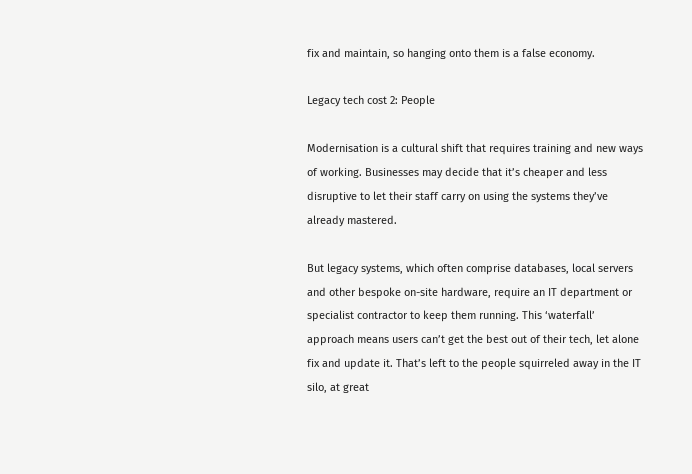fix and maintain, so hanging onto them is a false economy.

Legacy tech cost 2: People

Modernisation is a cultural shift that requires training and new ways of working. Businesses may decide that it’s cheaper and less disruptive to let their staff carry on using the systems they’ve already mastered.

But legacy systems, which often comprise databases, local servers and other bespoke on-site hardware, require an IT department or specialist contractor to keep them running. This ‘waterfall’ approach means users can’t get the best out of their tech, let alone fix and update it. That’s left to the people squirreled away in the IT silo, at great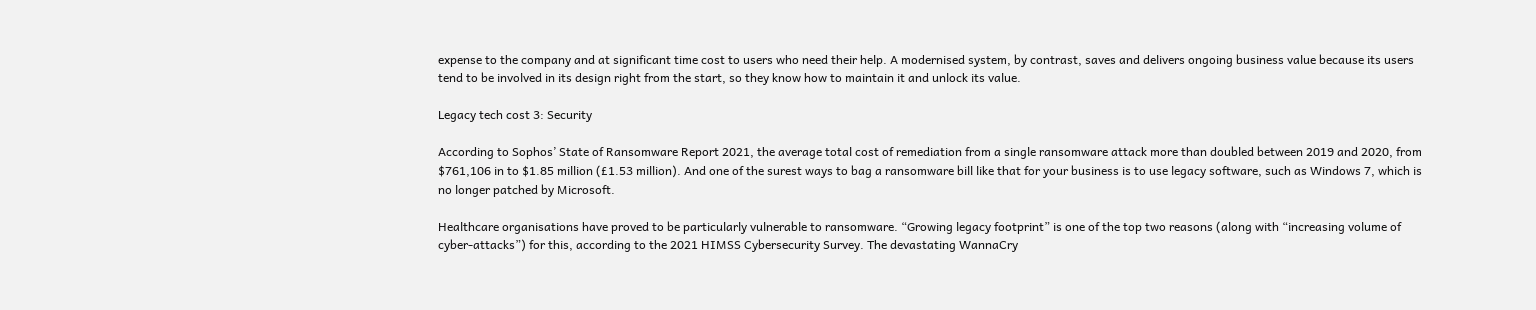expense to the company and at significant time cost to users who need their help. A modernised system, by contrast, saves and delivers ongoing business value because its users tend to be involved in its design right from the start, so they know how to maintain it and unlock its value.

Legacy tech cost 3: Security

According to Sophos’ State of Ransomware Report 2021, the average total cost of remediation from a single ransomware attack more than doubled between 2019 and 2020, from $761,106 in to $1.85 million (£1.53 million). And one of the surest ways to bag a ransomware bill like that for your business is to use legacy software, such as Windows 7, which is no longer patched by Microsoft.

Healthcare organisations have proved to be particularly vulnerable to ransomware. “Growing legacy footprint” is one of the top two reasons (along with “increasing volume of cyber-attacks”) for this, according to the 2021 HIMSS Cybersecurity Survey. The devastating WannaCry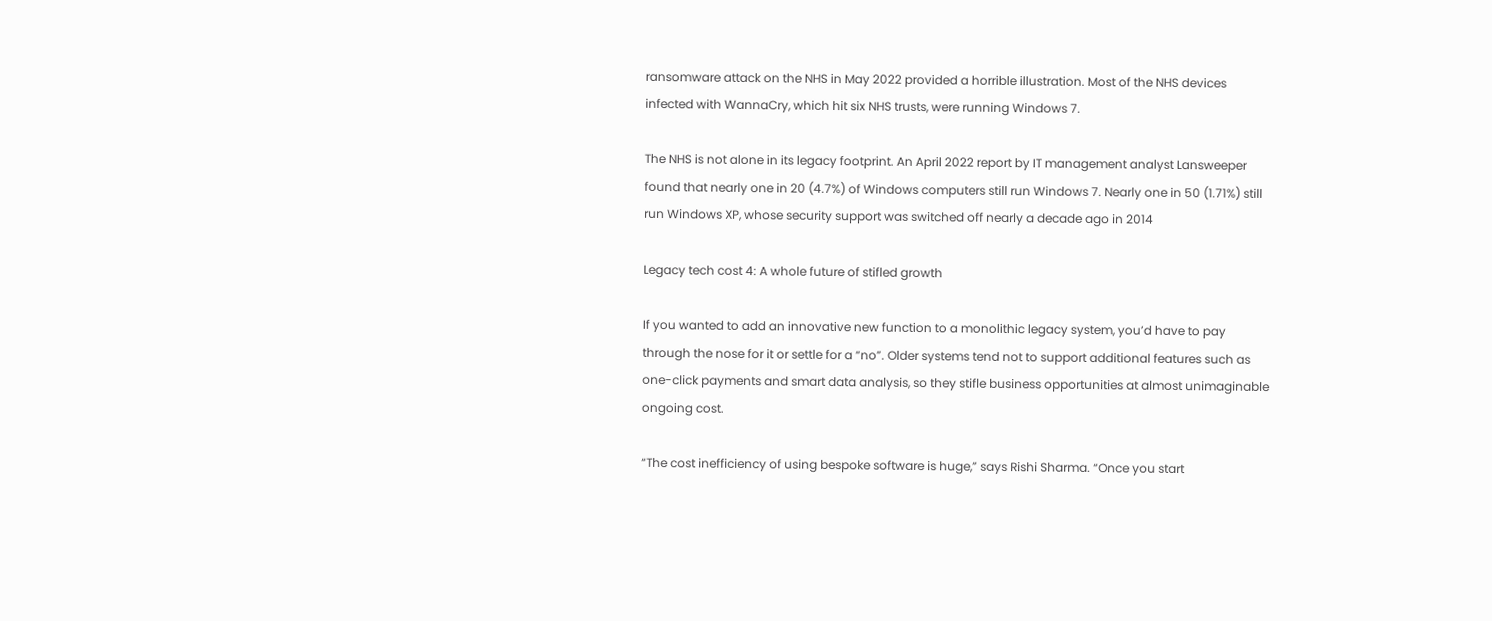ransomware attack on the NHS in May 2022 provided a horrible illustration. Most of the NHS devices infected with WannaCry, which hit six NHS trusts, were running Windows 7.

The NHS is not alone in its legacy footprint. An April 2022 report by IT management analyst Lansweeper found that nearly one in 20 (4.7%) of Windows computers still run Windows 7. Nearly one in 50 (1.71%) still run Windows XP, whose security support was switched off nearly a decade ago in 2014

Legacy tech cost 4: A whole future of stifled growth

If you wanted to add an innovative new function to a monolithic legacy system, you’d have to pay through the nose for it or settle for a “no”. Older systems tend not to support additional features such as one-click payments and smart data analysis, so they stifle business opportunities at almost unimaginable ongoing cost.

“The cost inefficiency of using bespoke software is huge,” says Rishi Sharma. “Once you start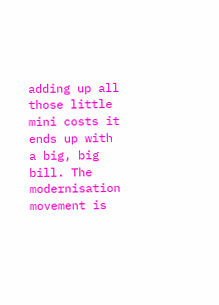adding up all those little mini costs it ends up with a big, big bill. The modernisation movement is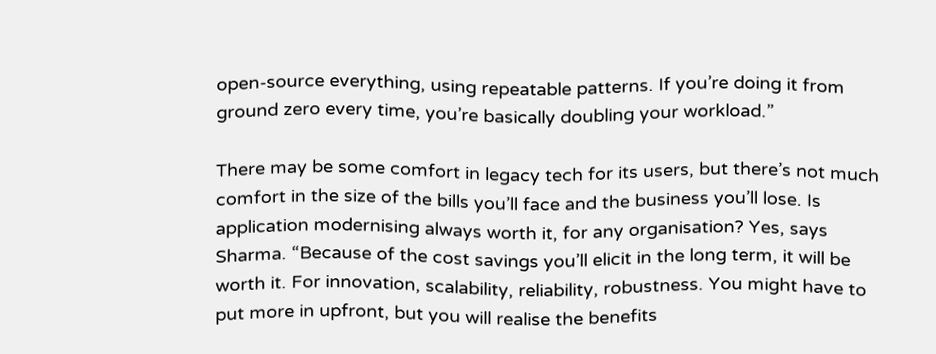open-source everything, using repeatable patterns. If you’re doing it from ground zero every time, you’re basically doubling your workload.”

There may be some comfort in legacy tech for its users, but there’s not much comfort in the size of the bills you’ll face and the business you’ll lose. Is application modernising always worth it, for any organisation? Yes, says Sharma. “Because of the cost savings you’ll elicit in the long term, it will be worth it. For innovation, scalability, reliability, robustness. You might have to put more in upfront, but you will realise the benefits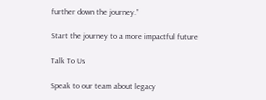further down the journey.”

Start the journey to a more impactful future

Talk To Us

Speak to our team about legacy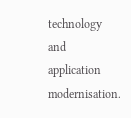technology and application modernisation.